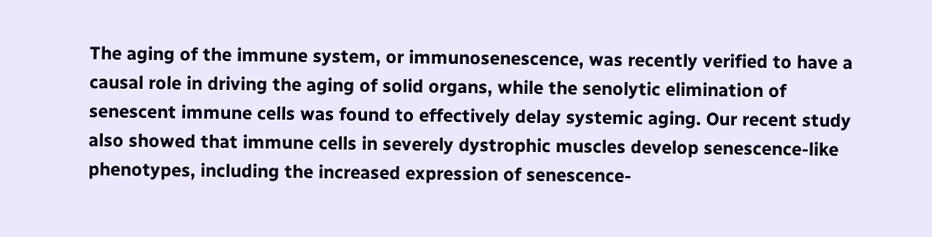The aging of the immune system, or immunosenescence, was recently verified to have a causal role in driving the aging of solid organs, while the senolytic elimination of senescent immune cells was found to effectively delay systemic aging. Our recent study also showed that immune cells in severely dystrophic muscles develop senescence-like phenotypes, including the increased expression of senescence-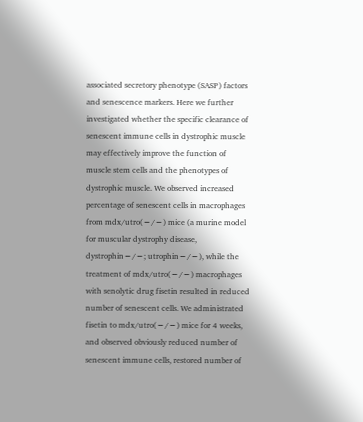associated secretory phenotype (SASP) factors and senescence markers. Here we further investigated whether the specific clearance of senescent immune cells in dystrophic muscle may effectively improve the function of muscle stem cells and the phenotypes of dystrophic muscle. We observed increased percentage of senescent cells in macrophages from mdx/utro(−/−) mice (a murine model for muscular dystrophy disease, dystrophin−/−; utrophin−/−), while the treatment of mdx/utro(−/−) macrophages with senolytic drug fisetin resulted in reduced number of senescent cells. We administrated fisetin to mdx/utro(−/−) mice for 4 weeks, and observed obviously reduced number of senescent immune cells, restored number of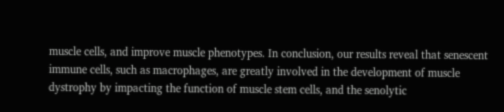muscle cells, and improve muscle phenotypes. In conclusion, our results reveal that senescent immune cells, such as macrophages, are greatly involved in the development of muscle dystrophy by impacting the function of muscle stem cells, and the senolytic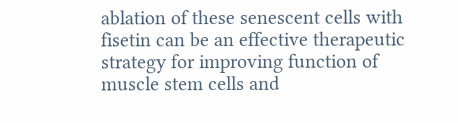ablation of these senescent cells with fisetin can be an effective therapeutic strategy for improving function of muscle stem cells and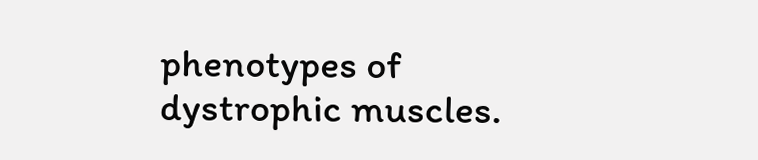phenotypes of dystrophic muscles.